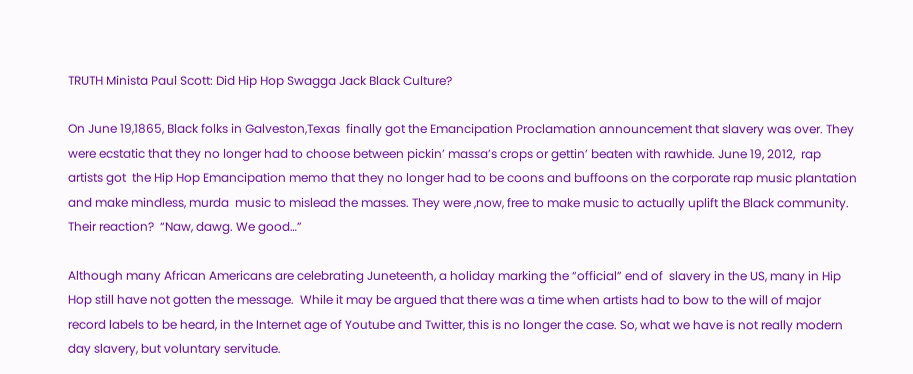TRUTH Minista Paul Scott: Did Hip Hop Swagga Jack Black Culture?

On June 19,1865, Black folks in Galveston,Texas  finally got the Emancipation Proclamation announcement that slavery was over. They were ecstatic that they no longer had to choose between pickin’ massa’s crops or gettin’ beaten with rawhide. June 19, 2012,  rap artists got  the Hip Hop Emancipation memo that they no longer had to be coons and buffoons on the corporate rap music plantation and make mindless, murda  music to mislead the masses. They were ,now, free to make music to actually uplift the Black community. Their reaction?  “Naw, dawg. We good…”

Although many African Americans are celebrating Juneteenth, a holiday marking the “official” end of  slavery in the US, many in Hip Hop still have not gotten the message.  While it may be argued that there was a time when artists had to bow to the will of major record labels to be heard, in the Internet age of Youtube and Twitter, this is no longer the case. So, what we have is not really modern day slavery, but voluntary servitude.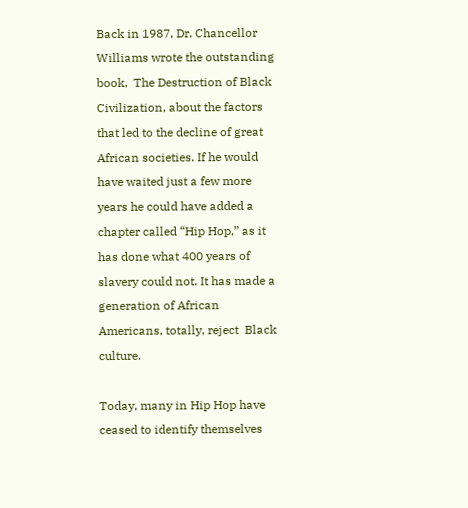Back in 1987, Dr. Chancellor Williams wrote the outstanding book,  The Destruction of Black Civilization, about the factors that led to the decline of great African societies. If he would have waited just a few more years he could have added a chapter called “Hip Hop,” as it has done what 400 years of slavery could not. It has made a generation of African Americans, totally, reject  Black culture.

Today, many in Hip Hop have ceased to identify themselves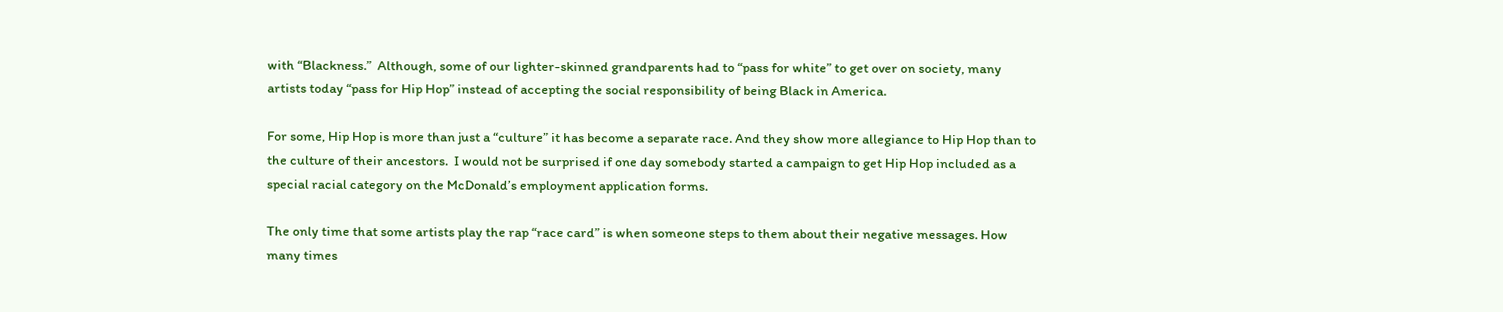with “Blackness.”  Although, some of our lighter-skinned grandparents had to “pass for white” to get over on society, many  artists today “pass for Hip Hop” instead of accepting the social responsibility of being Black in America.

For some, Hip Hop is more than just a “culture” it has become a separate race. And they show more allegiance to Hip Hop than to the culture of their ancestors.  I would not be surprised if one day somebody started a campaign to get Hip Hop included as a special racial category on the McDonald’s employment application forms.

The only time that some artists play the rap “race card” is when someone steps to them about their negative messages. How many times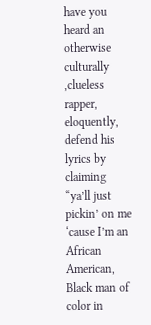have you heard an otherwise culturally ,clueless rapper, eloquently, defend his lyrics by claiming “ya’ll just pickin’ on me ‘cause I’m an African American, Black man of color in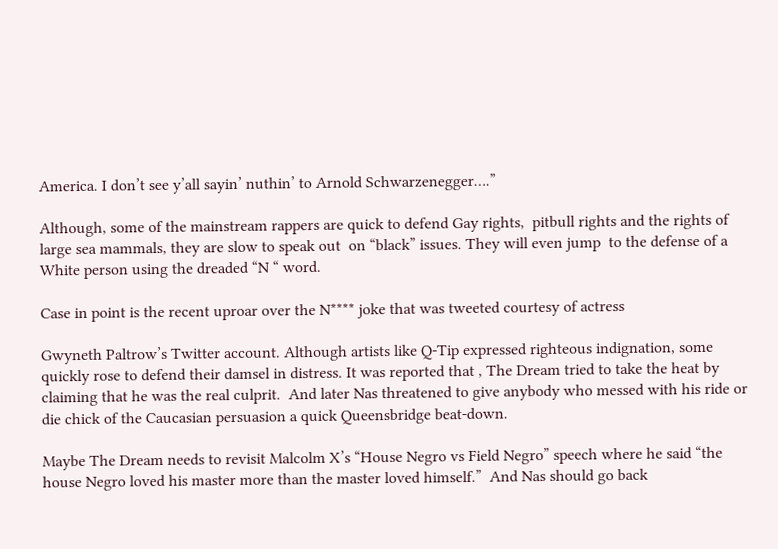America. I don’t see y’all sayin’ nuthin’ to Arnold Schwarzenegger….”

Although, some of the mainstream rappers are quick to defend Gay rights,  pitbull rights and the rights of large sea mammals, they are slow to speak out  on “black” issues. They will even jump  to the defense of a White person using the dreaded “N “ word.

Case in point is the recent uproar over the N**** joke that was tweeted courtesy of actress

Gwyneth Paltrow’s Twitter account. Although artists like Q-Tip expressed righteous indignation, some quickly rose to defend their damsel in distress. It was reported that , The Dream tried to take the heat by claiming that he was the real culprit.  And later Nas threatened to give anybody who messed with his ride or die chick of the Caucasian persuasion a quick Queensbridge beat-down.

Maybe The Dream needs to revisit Malcolm X’s “House Negro vs Field Negro” speech where he said “the house Negro loved his master more than the master loved himself.”  And Nas should go back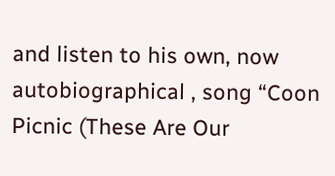and listen to his own, now autobiographical , song “Coon Picnic (These Are Our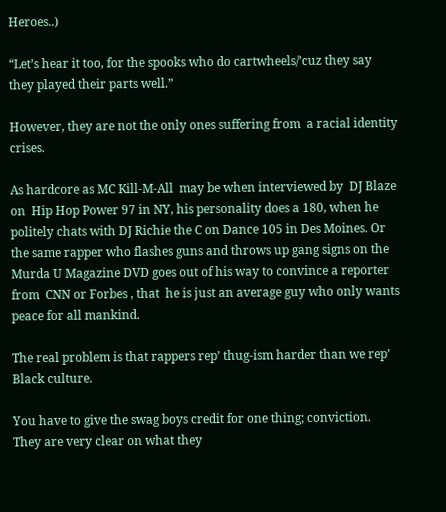Heroes..)

“Let’s hear it too, for the spooks who do cartwheels/’cuz they say they played their parts well.”

However, they are not the only ones suffering from  a racial identity crises.

As hardcore as MC Kill-M-All  may be when interviewed by  DJ Blaze on  Hip Hop Power 97 in NY, his personality does a 180, when he politely chats with DJ Richie the C on Dance 105 in Des Moines. Or the same rapper who flashes guns and throws up gang signs on the Murda U Magazine DVD goes out of his way to convince a reporter from  CNN or Forbes , that  he is just an average guy who only wants peace for all mankind.

The real problem is that rappers rep’ thug-ism harder than we rep’ Black culture.

You have to give the swag boys credit for one thing; conviction.  They are very clear on what they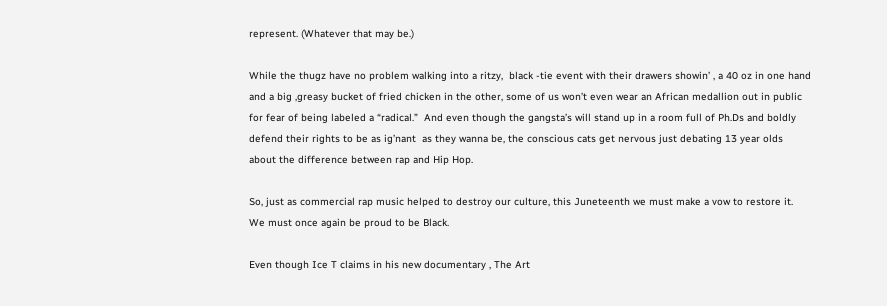represent. (Whatever that may be.)

While the thugz have no problem walking into a ritzy,  black -tie event with their drawers showin’ , a 40 oz in one hand and a big ,greasy bucket of fried chicken in the other, some of us won’t even wear an African medallion out in public for fear of being labeled a “radical.”  And even though the gangsta’s will stand up in a room full of Ph.Ds and boldly defend their rights to be as ig’nant  as they wanna be, the conscious cats get nervous just debating 13 year olds about the difference between rap and Hip Hop.

So, just as commercial rap music helped to destroy our culture, this Juneteenth we must make a vow to restore it. We must once again be proud to be Black.

Even though Ice T claims in his new documentary , The Art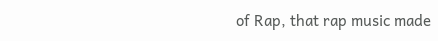of Rap, that rap music made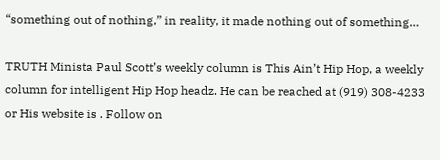“something out of nothing,” in reality, it made nothing out of something…

TRUTH Minista Paul Scott’s weekly column is This Ain’t Hip Hop, a weekly column for intelligent Hip Hop headz. He can be reached at (919) 308-4233 or His website is . Follow on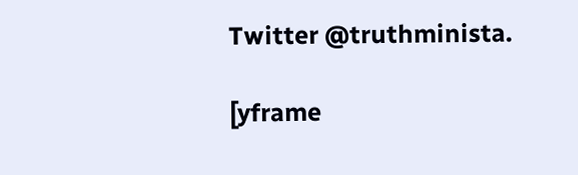Twitter @truthminista.

[yframe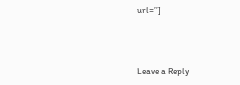url=’’]



Leave a Reply